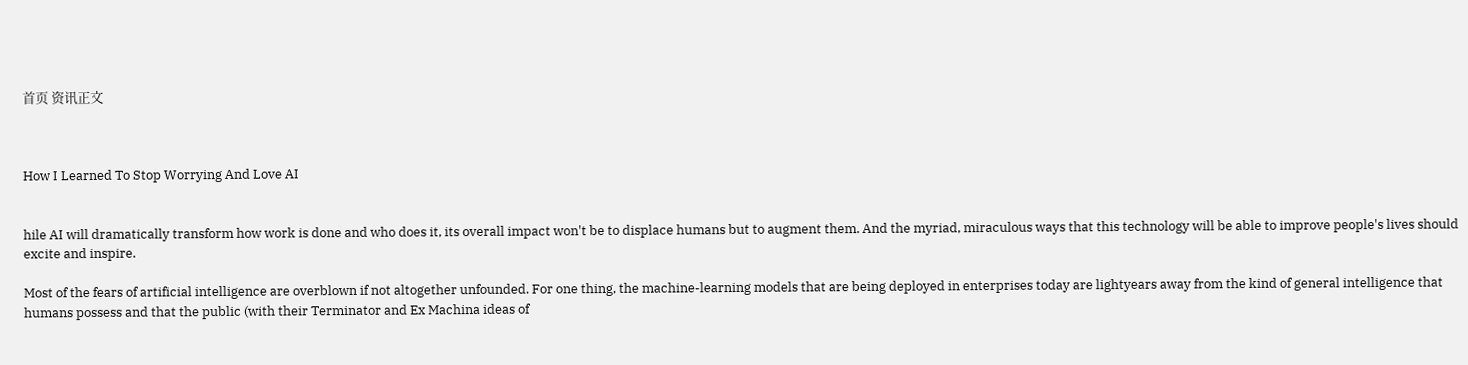首页 资讯正文



How I Learned To Stop Worrying And Love AI


hile AI will dramatically transform how work is done and who does it, its overall impact won't be to displace humans but to augment them. And the myriad, miraculous ways that this technology will be able to improve people's lives should excite and inspire.

Most of the fears of artificial intelligence are overblown if not altogether unfounded. For one thing, the machine-learning models that are being deployed in enterprises today are lightyears away from the kind of general intelligence that humans possess and that the public (with their Terminator and Ex Machina ideas of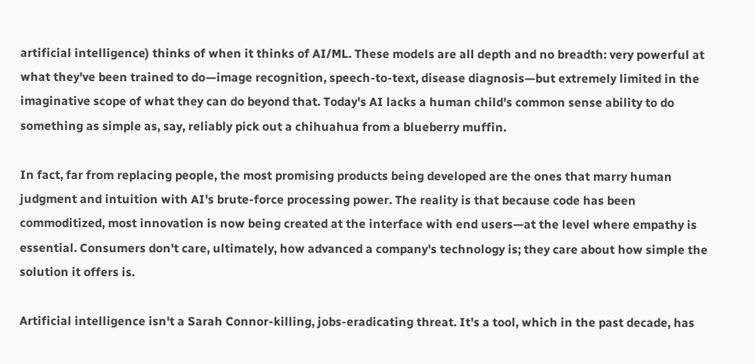artificial intelligence) thinks of when it thinks of AI/ML. These models are all depth and no breadth: very powerful at what they've been trained to do—image recognition, speech-to-text, disease diagnosis—but extremely limited in the imaginative scope of what they can do beyond that. Today's AI lacks a human child's common sense ability to do something as simple as, say, reliably pick out a chihuahua from a blueberry muffin.

In fact, far from replacing people, the most promising products being developed are the ones that marry human judgment and intuition with AI's brute-force processing power. The reality is that because code has been commoditized, most innovation is now being created at the interface with end users—at the level where empathy is essential. Consumers don't care, ultimately, how advanced a company's technology is; they care about how simple the solution it offers is.

Artificial intelligence isn't a Sarah Connor-killing, jobs-eradicating threat. It's a tool, which in the past decade, has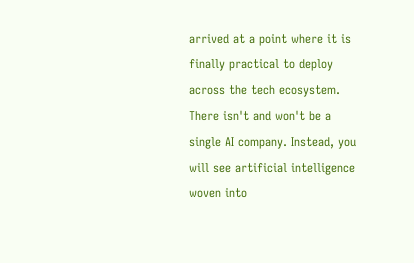arrived at a point where it is finally practical to deploy across the tech ecosystem. There isn't and won't be a single AI company. Instead, you will see artificial intelligence woven into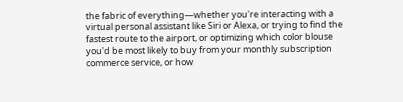the fabric of everything—whether you're interacting with a virtual personal assistant like Siri or Alexa, or trying to find the fastest route to the airport, or optimizing which color blouse you'd be most likely to buy from your monthly subscription commerce service, or how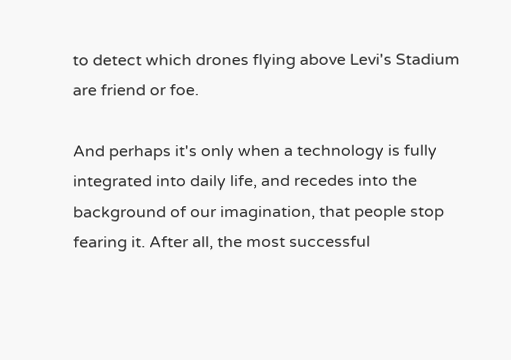to detect which drones flying above Levi's Stadium are friend or foe.

And perhaps it's only when a technology is fully integrated into daily life, and recedes into the background of our imagination, that people stop fearing it. After all, the most successful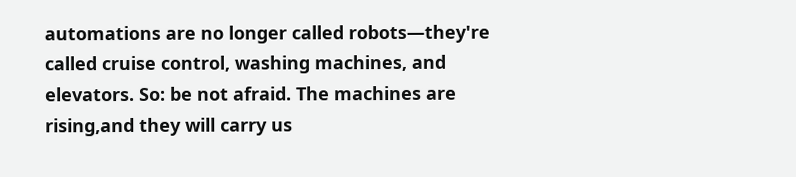automations are no longer called robots—they're called cruise control, washing machines, and elevators. So: be not afraid. The machines are rising,and they will carry us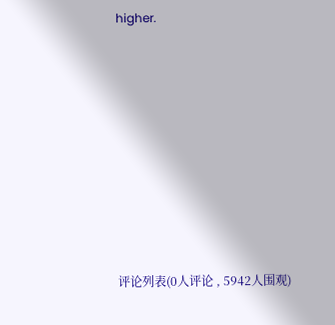higher.










评论列表(0人评论 , 5942人围观)